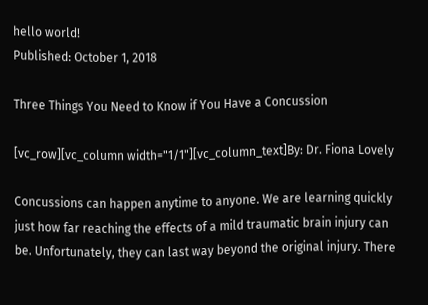hello world!
Published: October 1, 2018

Three Things You Need to Know if You Have a Concussion

[vc_row][vc_column width="1/1"][vc_column_text]By: Dr. Fiona Lovely

Concussions can happen anytime to anyone. We are learning quickly just how far reaching the effects of a mild traumatic brain injury can be. Unfortunately, they can last way beyond the original injury. There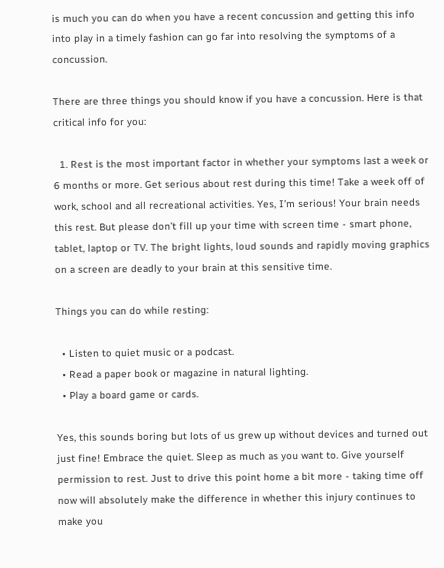is much you can do when you have a recent concussion and getting this info into play in a timely fashion can go far into resolving the symptoms of a concussion.

There are three things you should know if you have a concussion. Here is that critical info for you:

  1. Rest is the most important factor in whether your symptoms last a week or 6 months or more. Get serious about rest during this time! Take a week off of work, school and all recreational activities. Yes, I’m serious! Your brain needs this rest. But please don’t fill up your time with screen time - smart phone, tablet, laptop or TV. The bright lights, loud sounds and rapidly moving graphics on a screen are deadly to your brain at this sensitive time.

Things you can do while resting:

  • Listen to quiet music or a podcast.
  • Read a paper book or magazine in natural lighting.
  • Play a board game or cards.

Yes, this sounds boring but lots of us grew up without devices and turned out just fine! Embrace the quiet. Sleep as much as you want to. Give yourself permission to rest. Just to drive this point home a bit more - taking time off now will absolutely make the difference in whether this injury continues to make you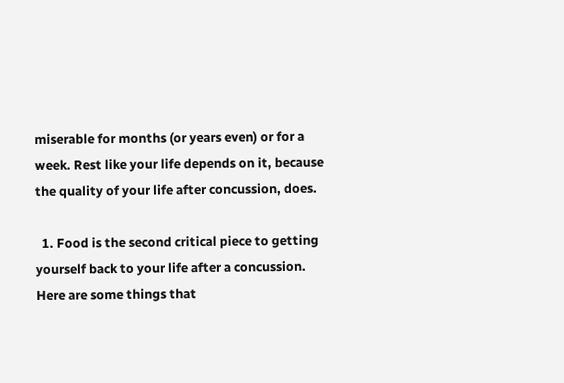miserable for months (or years even) or for a week. Rest like your life depends on it, because the quality of your life after concussion, does.

  1. Food is the second critical piece to getting yourself back to your life after a concussion. Here are some things that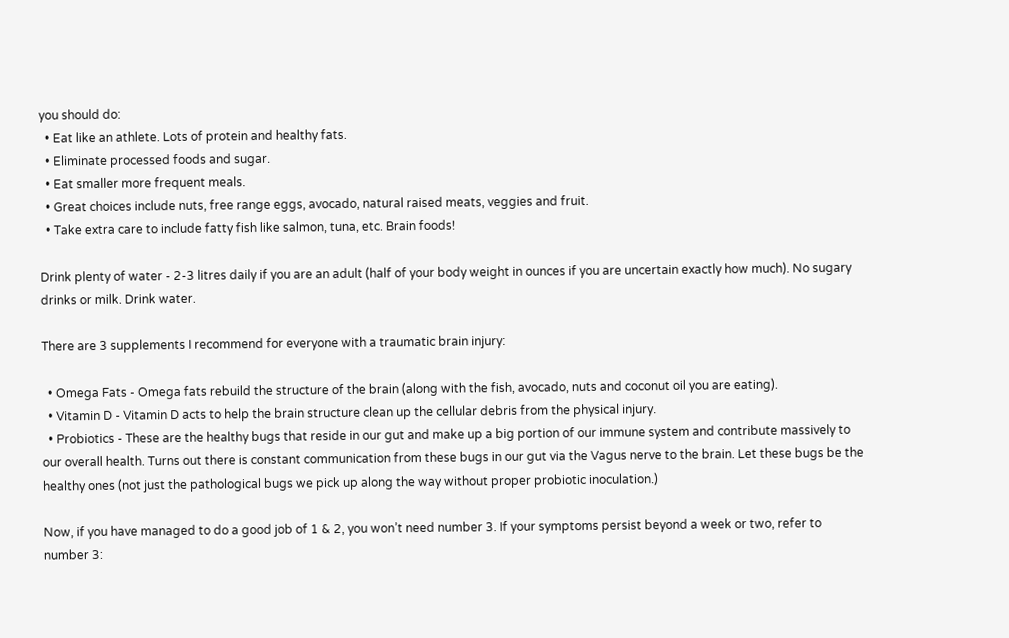you should do:
  • Eat like an athlete. Lots of protein and healthy fats.
  • Eliminate processed foods and sugar.
  • Eat smaller more frequent meals.
  • Great choices include nuts, free range eggs, avocado, natural raised meats, veggies and fruit.
  • Take extra care to include fatty fish like salmon, tuna, etc. Brain foods!

Drink plenty of water - 2-3 litres daily if you are an adult (half of your body weight in ounces if you are uncertain exactly how much). No sugary drinks or milk. Drink water.

There are 3 supplements I recommend for everyone with a traumatic brain injury:

  • Omega Fats - Omega fats rebuild the structure of the brain (along with the fish, avocado, nuts and coconut oil you are eating).
  • Vitamin D - Vitamin D acts to help the brain structure clean up the cellular debris from the physical injury.
  • Probiotics - These are the healthy bugs that reside in our gut and make up a big portion of our immune system and contribute massively to our overall health. Turns out there is constant communication from these bugs in our gut via the Vagus nerve to the brain. Let these bugs be the healthy ones (not just the pathological bugs we pick up along the way without proper probiotic inoculation.)

Now, if you have managed to do a good job of 1 & 2, you won’t need number 3. If your symptoms persist beyond a week or two, refer to number 3: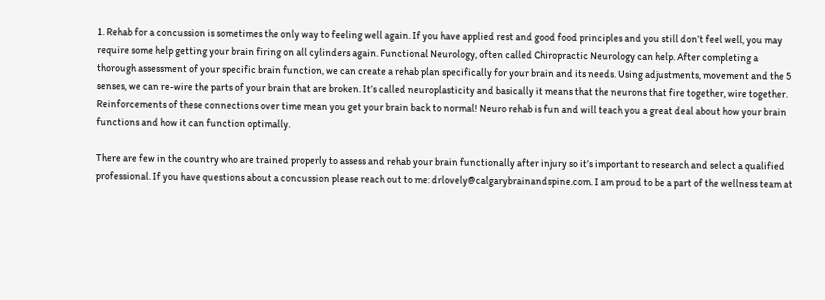1. Rehab for a concussion is sometimes the only way to feeling well again. If you have applied rest and good food principles and you still don’t feel well, you may require some help getting your brain firing on all cylinders again. Functional Neurology, often called Chiropractic Neurology can help. After completing a thorough assessment of your specific brain function, we can create a rehab plan specifically for your brain and its needs. Using adjustments, movement and the 5 senses, we can re-wire the parts of your brain that are broken. It’s called neuroplasticity and basically it means that the neurons that fire together, wire together. Reinforcements of these connections over time mean you get your brain back to normal! Neuro rehab is fun and will teach you a great deal about how your brain functions and how it can function optimally.

There are few in the country who are trained properly to assess and rehab your brain functionally after injury so it’s important to research and select a qualified professional. If you have questions about a concussion please reach out to me: drlovely@calgarybrainandspine.com. I am proud to be a part of the wellness team at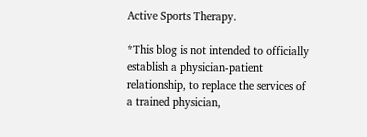Active Sports Therapy.

*This blog is not intended to officially establish a physician-patient relationship, to replace the services of a trained physician,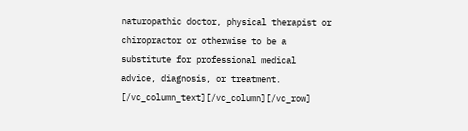naturopathic doctor, physical therapist or chiropractor or otherwise to be a substitute for professional medical advice, diagnosis, or treatment.  [/vc_column_text][/vc_column][/vc_row]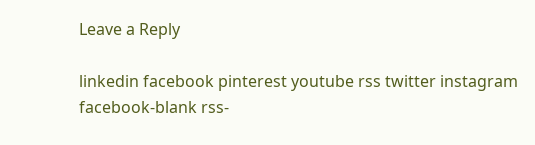Leave a Reply

linkedin facebook pinterest youtube rss twitter instagram facebook-blank rss-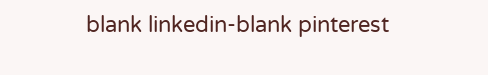blank linkedin-blank pinterest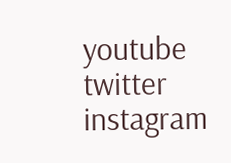youtube twitter instagram